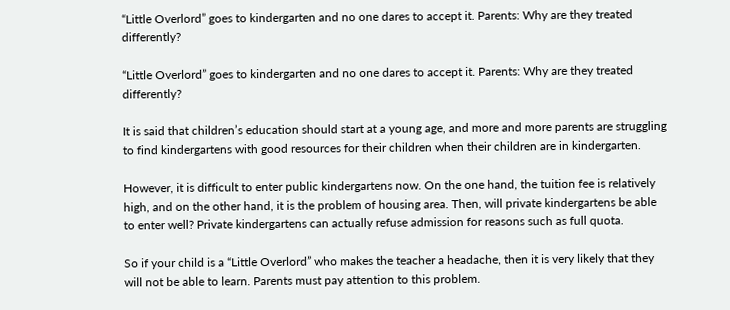“Little Overlord” goes to kindergarten and no one dares to accept it. Parents: Why are they treated differently?

“Little Overlord” goes to kindergarten and no one dares to accept it. Parents: Why are they treated differently?

It is said that children’s education should start at a young age, and more and more parents are struggling to find kindergartens with good resources for their children when their children are in kindergarten.

However, it is difficult to enter public kindergartens now. On the one hand, the tuition fee is relatively high, and on the other hand, it is the problem of housing area. Then, will private kindergartens be able to enter well? Private kindergartens can actually refuse admission for reasons such as full quota.

So if your child is a “Little Overlord” who makes the teacher a headache, then it is very likely that they will not be able to learn. Parents must pay attention to this problem.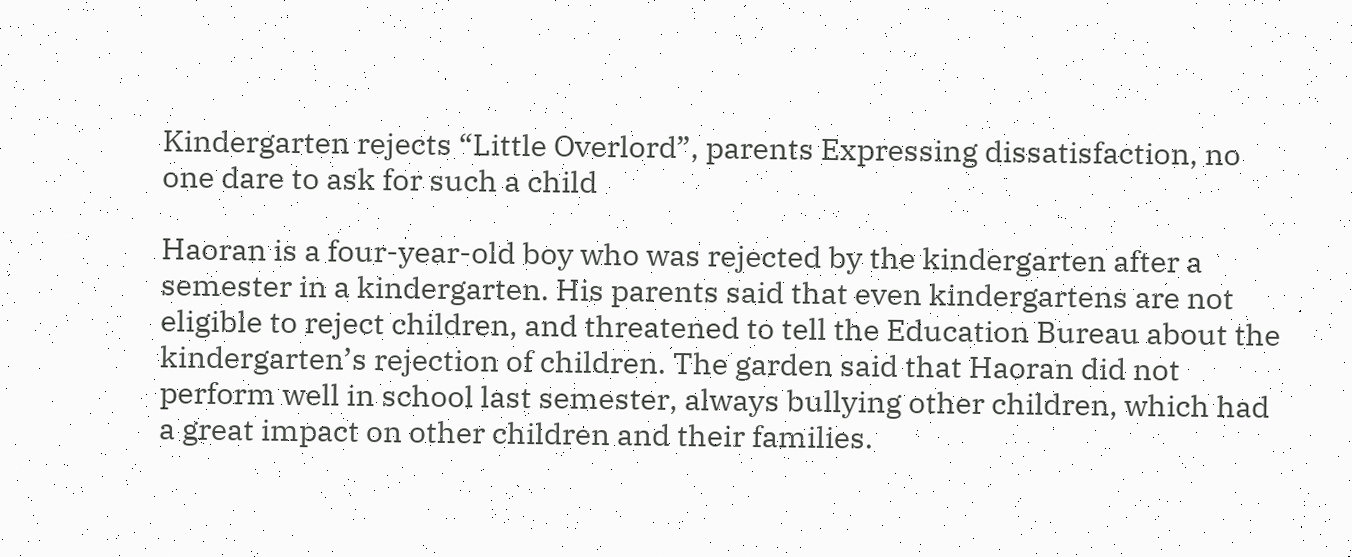Kindergarten rejects “Little Overlord”, parents Expressing dissatisfaction, no one dare to ask for such a child

Haoran is a four-year-old boy who was rejected by the kindergarten after a semester in a kindergarten. His parents said that even kindergartens are not eligible to reject children, and threatened to tell the Education Bureau about the kindergarten’s rejection of children. The garden said that Haoran did not perform well in school last semester, always bullying other children, which had a great impact on other children and their families.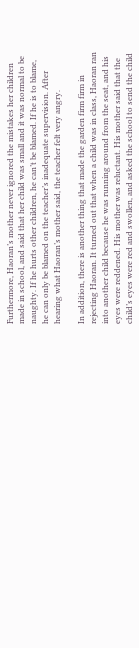Furthermore, Haoran’s mother never ignored the mistakes her children made in school, and said that her child was small and it was normal to be naughty. If he hurts other children, he can’t be blamed. If he is to blame, he can only be blamed on the teacher’s inadequate supervision. After hearing what Haoran’s mother said, the teacher felt very angry.

In addition, there is another thing that made the garden firm firm in rejecting Haoran. It turned out that when a child was in class, Haoran ran into another child because he was running around from the seat, and his eyes were reddened. His mother was reluctant. His mother said that the child’s eyes were red and swollen, and asked the school to send the child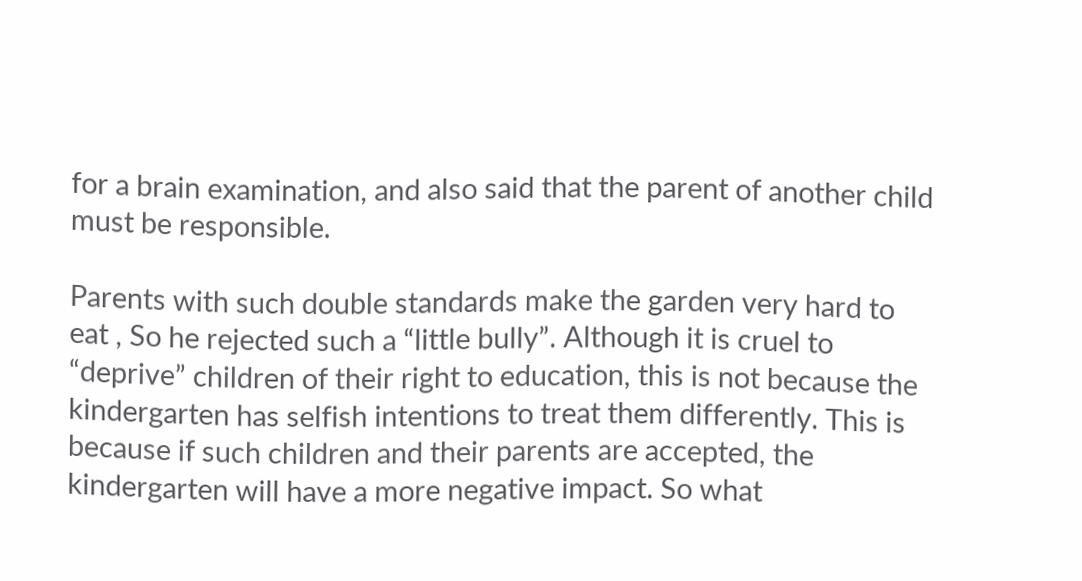for a brain examination, and also said that the parent of another child must be responsible.

Parents with such double standards make the garden very hard to eat , So he rejected such a “little bully”. Although it is cruel to “deprive” children of their right to education, this is not because the kindergarten has selfish intentions to treat them differently. This is because if such children and their parents are accepted, the kindergarten will have a more negative impact. So what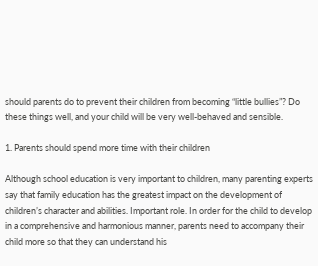should parents do to prevent their children from becoming “little bullies”? Do these things well, and your child will be very well-behaved and sensible.

1. Parents should spend more time with their children

Although school education is very important to children, many parenting experts say that family education has the greatest impact on the development of children’s character and abilities. Important role. In order for the child to develop in a comprehensive and harmonious manner, parents need to accompany their child more so that they can understand his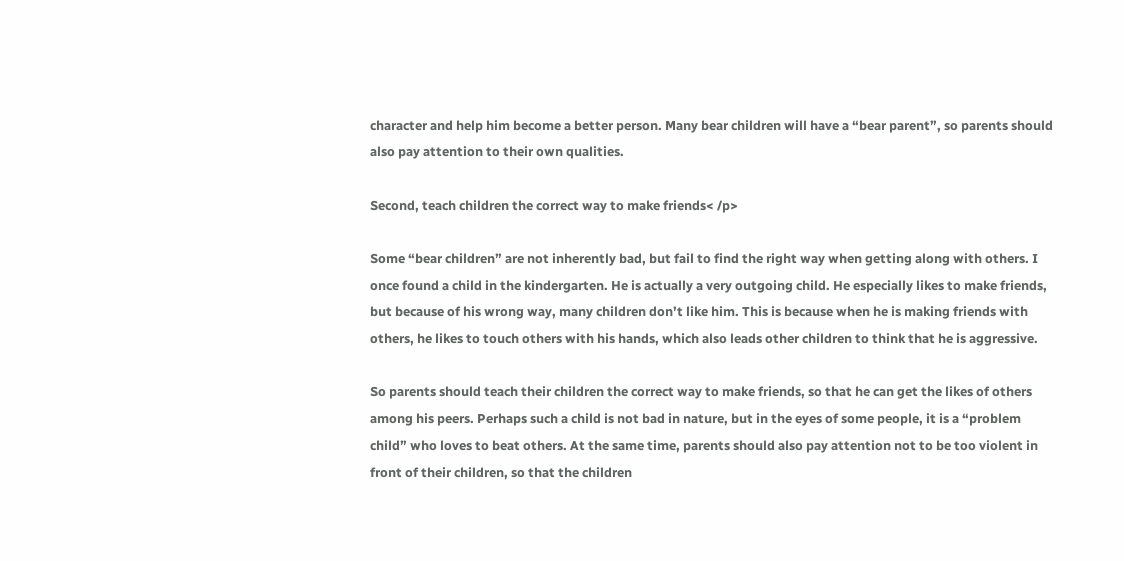character and help him become a better person. Many bear children will have a “bear parent”, so parents should also pay attention to their own qualities.

Second, teach children the correct way to make friends< /p>

Some “bear children” are not inherently bad, but fail to find the right way when getting along with others. I once found a child in the kindergarten. He is actually a very outgoing child. He especially likes to make friends, but because of his wrong way, many children don’t like him. This is because when he is making friends with others, he likes to touch others with his hands, which also leads other children to think that he is aggressive.

So parents should teach their children the correct way to make friends, so that he can get the likes of others among his peers. Perhaps such a child is not bad in nature, but in the eyes of some people, it is a “problem child” who loves to beat others. At the same time, parents should also pay attention not to be too violent in front of their children, so that the children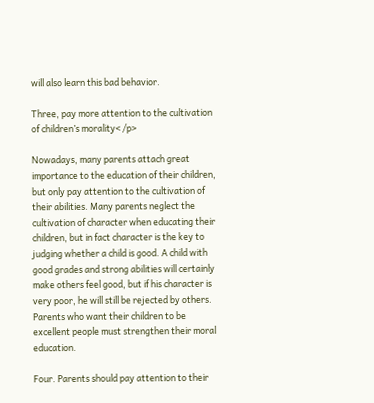will also learn this bad behavior.

Three, pay more attention to the cultivation of children’s morality< /p>

Nowadays, many parents attach great importance to the education of their children, but only pay attention to the cultivation of their abilities. Many parents neglect the cultivation of character when educating their children, but in fact character is the key to judging whether a child is good. A child with good grades and strong abilities will certainly make others feel good, but if his character is very poor, he will still be rejected by others. Parents who want their children to be excellent people must strengthen their moral education.

Four. Parents should pay attention to their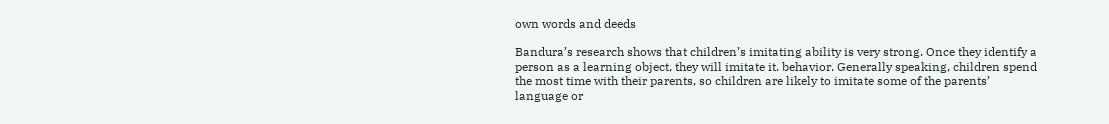own words and deeds

Bandura’s research shows that children’s imitating ability is very strong. Once they identify a person as a learning object, they will imitate it. behavior. Generally speaking, children spend the most time with their parents, so children are likely to imitate some of the parents’ language or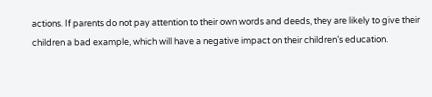actions. If parents do not pay attention to their own words and deeds, they are likely to give their children a bad example, which will have a negative impact on their children’s education.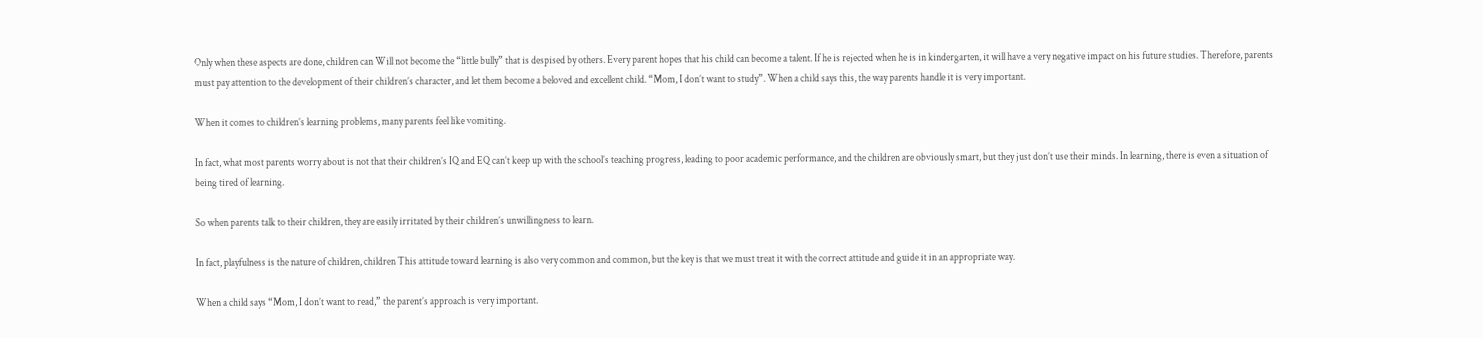Only when these aspects are done, children can Will not become the “little bully” that is despised by others. Every parent hopes that his child can become a talent. If he is rejected when he is in kindergarten, it will have a very negative impact on his future studies. Therefore, parents must pay attention to the development of their children’s character, and let them become a beloved and excellent child. “Mom, I don’t want to study”. When a child says this, the way parents handle it is very important.

When it comes to children’s learning problems, many parents feel like vomiting.

In fact, what most parents worry about is not that their children’s IQ and EQ can’t keep up with the school’s teaching progress, leading to poor academic performance, and the children are obviously smart, but they just don’t use their minds. In learning, there is even a situation of being tired of learning.

So when parents talk to their children, they are easily irritated by their children’s unwillingness to learn.

In fact, playfulness is the nature of children, children This attitude toward learning is also very common and common, but the key is that we must treat it with the correct attitude and guide it in an appropriate way.

When a child says “Mom, I don’t want to read,” the parent’s approach is very important.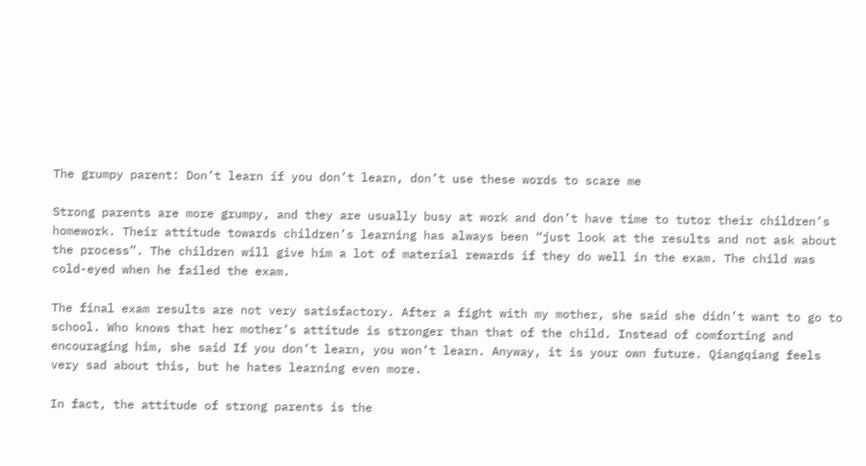The grumpy parent: Don’t learn if you don’t learn, don’t use these words to scare me

Strong parents are more grumpy, and they are usually busy at work and don’t have time to tutor their children’s homework. Their attitude towards children’s learning has always been “just look at the results and not ask about the process”. The children will give him a lot of material rewards if they do well in the exam. The child was cold-eyed when he failed the exam.

The final exam results are not very satisfactory. After a fight with my mother, she said she didn’t want to go to school. Who knows that her mother’s attitude is stronger than that of the child. Instead of comforting and encouraging him, she said If you don’t learn, you won’t learn. Anyway, it is your own future. Qiangqiang feels very sad about this, but he hates learning even more.

In fact, the attitude of strong parents is the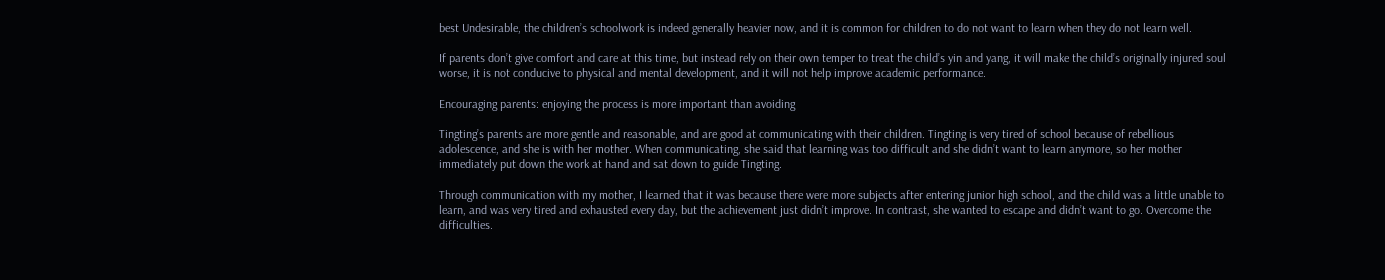best Undesirable, the children’s schoolwork is indeed generally heavier now, and it is common for children to do not want to learn when they do not learn well.

If parents don’t give comfort and care at this time, but instead rely on their own temper to treat the child’s yin and yang, it will make the child’s originally injured soul worse, it is not conducive to physical and mental development, and it will not help improve academic performance.

Encouraging parents: enjoying the process is more important than avoiding

Tingting’s parents are more gentle and reasonable, and are good at communicating with their children. Tingting is very tired of school because of rebellious adolescence, and she is with her mother. When communicating, she said that learning was too difficult and she didn’t want to learn anymore, so her mother immediately put down the work at hand and sat down to guide Tingting.

Through communication with my mother, I learned that it was because there were more subjects after entering junior high school, and the child was a little unable to learn, and was very tired and exhausted every day, but the achievement just didn’t improve. In contrast, she wanted to escape and didn’t want to go. Overcome the difficulties.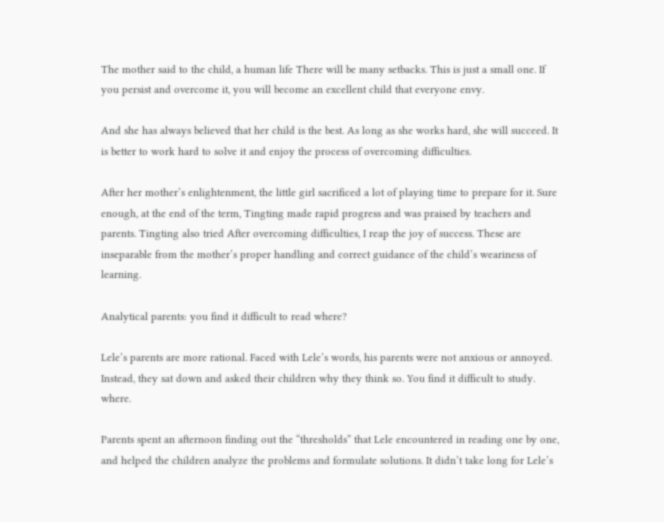The mother said to the child, a human life There will be many setbacks. This is just a small one. If you persist and overcome it, you will become an excellent child that everyone envy.

And she has always believed that her child is the best. As long as she works hard, she will succeed. It is better to work hard to solve it and enjoy the process of overcoming difficulties.

After her mother’s enlightenment, the little girl sacrificed a lot of playing time to prepare for it. Sure enough, at the end of the term, Tingting made rapid progress and was praised by teachers and parents. Tingting also tried After overcoming difficulties, I reap the joy of success. These are inseparable from the mother’s proper handling and correct guidance of the child’s weariness of learning.

Analytical parents: you find it difficult to read where?

Lele’s parents are more rational. Faced with Lele’s words, his parents were not anxious or annoyed. Instead, they sat down and asked their children why they think so. You find it difficult to study. where.

Parents spent an afternoon finding out the “thresholds” that Lele encountered in reading one by one, and helped the children analyze the problems and formulate solutions. It didn’t take long for Lele’s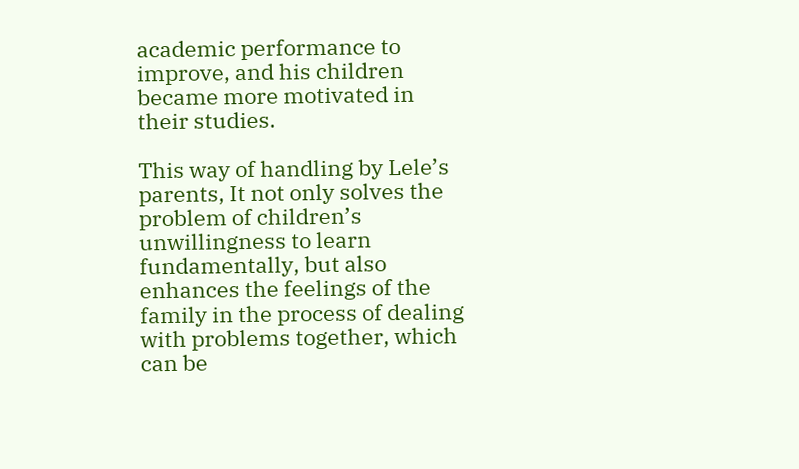academic performance to improve, and his children became more motivated in their studies.

This way of handling by Lele’s parents, It not only solves the problem of children’s unwillingness to learn fundamentally, but also enhances the feelings of the family in the process of dealing with problems together, which can be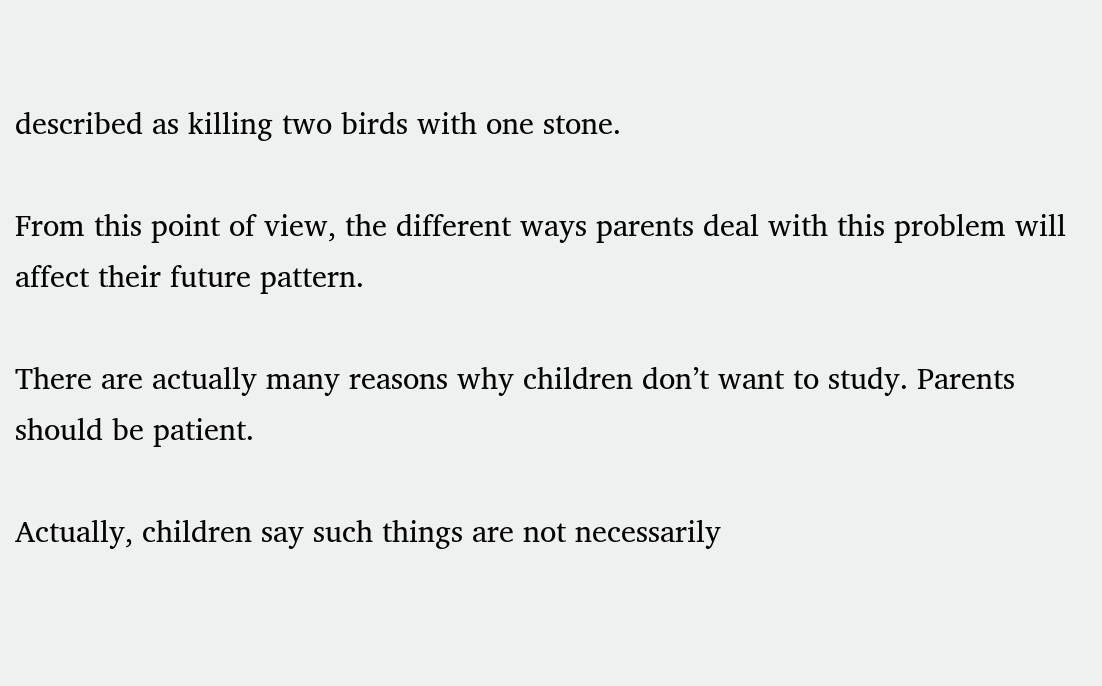described as killing two birds with one stone.

From this point of view, the different ways parents deal with this problem will affect their future pattern.

There are actually many reasons why children don’t want to study. Parents should be patient.

Actually, children say such things are not necessarily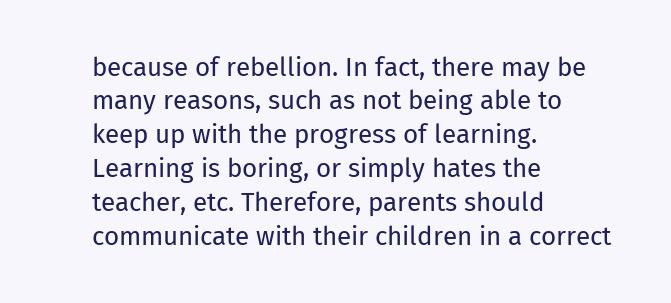because of rebellion. In fact, there may be many reasons, such as not being able to keep up with the progress of learning. Learning is boring, or simply hates the teacher, etc. Therefore, parents should communicate with their children in a correct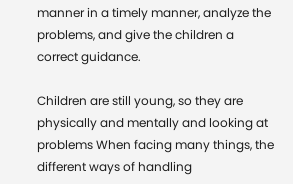manner in a timely manner, analyze the problems, and give the children a correct guidance.

Children are still young, so they are physically and mentally and looking at problems When facing many things, the different ways of handling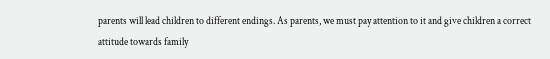parents will lead children to different endings. As parents, we must pay attention to it and give children a correct attitude towards family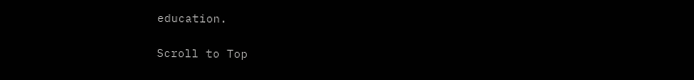education.

Scroll to Top